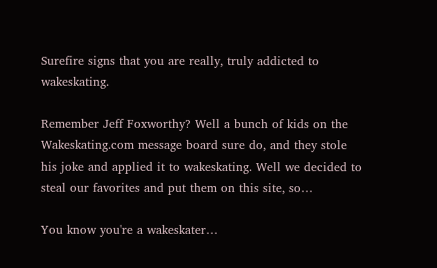Surefire signs that you are really, truly addicted to wakeskating.

Remember Jeff Foxworthy? Well a bunch of kids on the Wakeskating.com message board sure do, and they stole his joke and applied it to wakeskating. Well we decided to steal our favorites and put them on this site, so…

You know you're a wakeskater…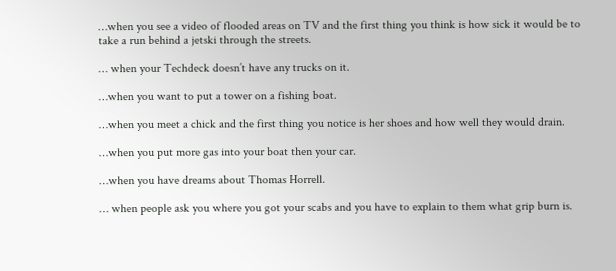…when you see a video of flooded areas on TV and the first thing you think is how sick it would be to take a run behind a jetski through the streets.

… when your Techdeck doesn’t have any trucks on it.

…when you want to put a tower on a fishing boat.

…when you meet a chick and the first thing you notice is her shoes and how well they would drain.

…when you put more gas into your boat then your car.

…when you have dreams about Thomas Horrell.

… when people ask you where you got your scabs and you have to explain to them what grip burn is.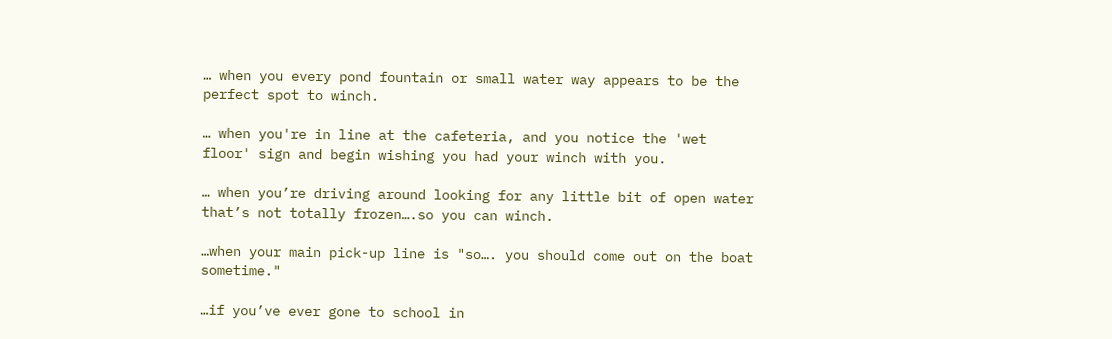… when you every pond fountain or small water way appears to be the perfect spot to winch.

… when you're in line at the cafeteria, and you notice the 'wet floor' sign and begin wishing you had your winch with you.

… when you’re driving around looking for any little bit of open water that’s not totally frozen….so you can winch.

…when your main pick-up line is "so…. you should come out on the boat sometime."

…if you’ve ever gone to school in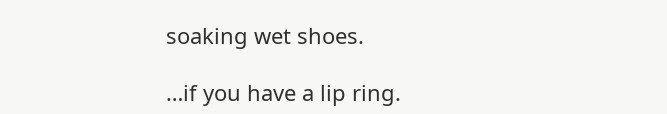soaking wet shoes.

…if you have a lip ring.